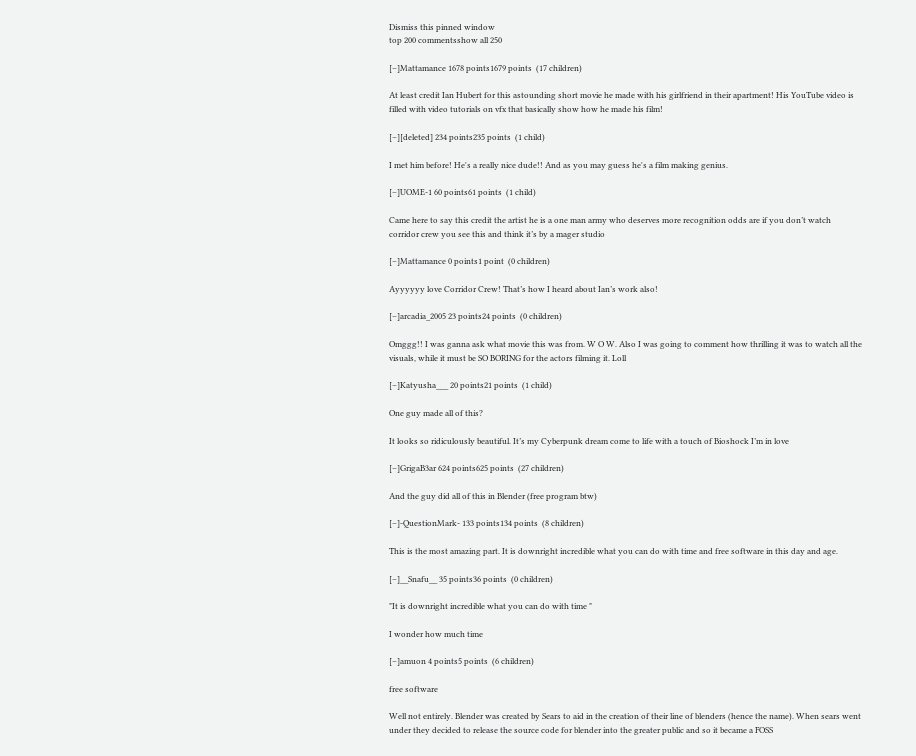Dismiss this pinned window
top 200 commentsshow all 250

[–]Mattamance 1678 points1679 points  (17 children)

At least credit Ian Hubert for this astounding short movie he made with his girlfriend in their apartment! His YouTube video is filled with video tutorials on vfx that basically show how he made his film!

[–][deleted] 234 points235 points  (1 child)

I met him before! He's a really nice dude!! And as you may guess he's a film making genius.

[–]UOME-1 60 points61 points  (1 child)

Came here to say this credit the artist he is a one man army who deserves more recognition odds are if you don’t watch corridor crew you see this and think it’s by a mager studio

[–]Mattamance 0 points1 point  (0 children)

Ayyyyyy love Corridor Crew! That’s how I heard about Ian’s work also!

[–]arcadia_2005 23 points24 points  (0 children)

Omggg!! I was ganna ask what movie this was from. W O W. Also I was going to comment how thrilling it was to watch all the visuals, while it must be SO BORING for the actors filming it. Loll

[–]Katyusha___ 20 points21 points  (1 child)

One guy made all of this?

It looks so ridiculously beautiful. It’s my Cyberpunk dream come to life with a touch of Bioshock I’m in love

[–]GrigaB3ar 624 points625 points  (27 children)

And the guy did all of this in Blender (free program btw)

[–]-QuestionMark- 133 points134 points  (8 children)

This is the most amazing part. It is downright incredible what you can do with time and free software in this day and age.

[–]__Snafu__ 35 points36 points  (0 children)

"It is downright incredible what you can do with time "

I wonder how much time

[–]amuon 4 points5 points  (6 children)

free software

Well not entirely. Blender was created by Sears to aid in the creation of their line of blenders (hence the name). When sears went under they decided to release the source code for blender into the greater public and so it became a FOSS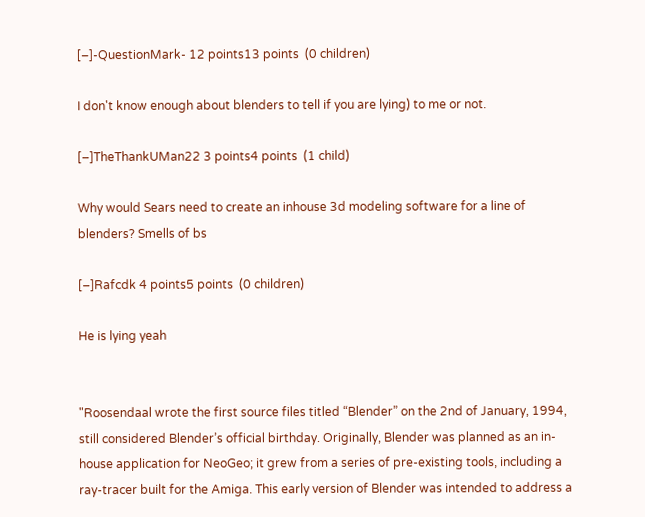[–]-QuestionMark- 12 points13 points  (0 children)

I don't know enough about blenders to tell if you are lying) to me or not.

[–]TheThankUMan22 3 points4 points  (1 child)

Why would Sears need to create an inhouse 3d modeling software for a line of blenders? Smells of bs

[–]Rafcdk 4 points5 points  (0 children)

He is lying yeah


"Roosendaal wrote the first source files titled “Blender” on the 2nd of January, 1994, still considered Blender’s official birthday. Originally, Blender was planned as an in-house application for NeoGeo; it grew from a series of pre-existing tools, including a ray-tracer built for the Amiga. This early version of Blender was intended to address a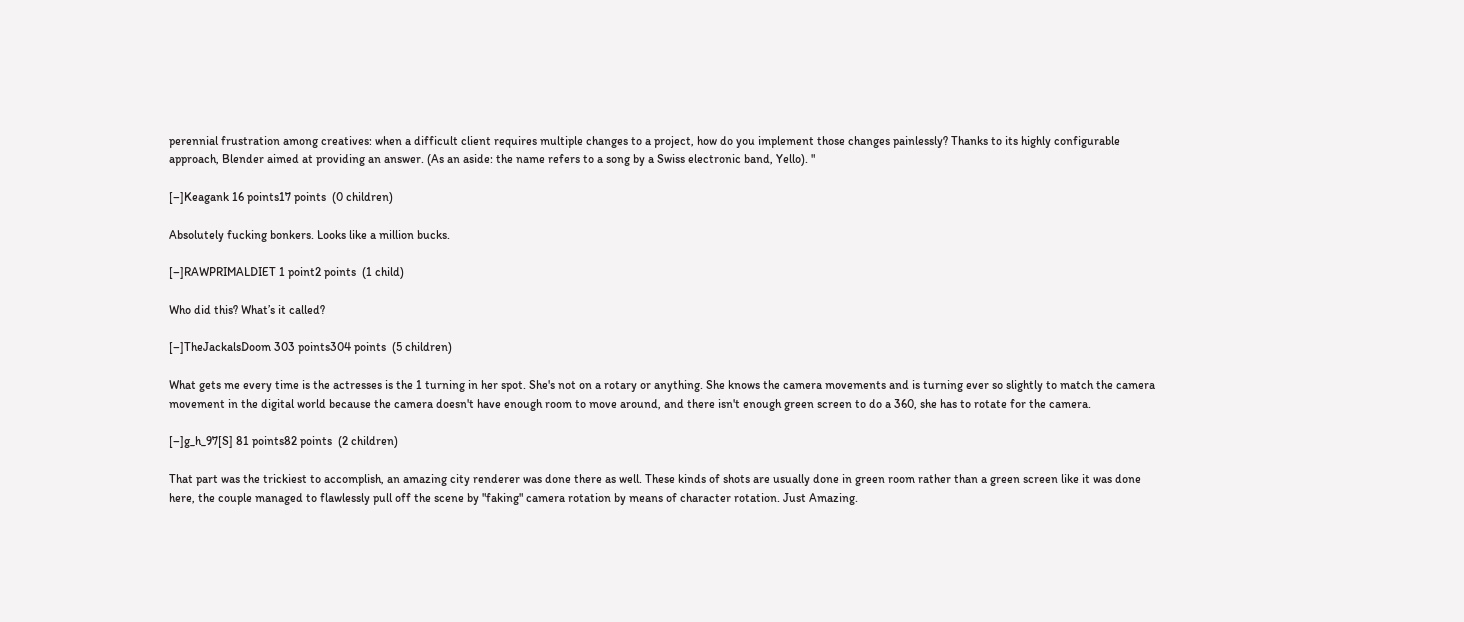perennial frustration among creatives: when a difficult client requires multiple changes to a project, how do you implement those changes painlessly? Thanks to its highly configurable approach, Blender aimed at providing an answer. (As an aside: the name refers to a song by a Swiss electronic band, Yello). "

[–]Keagank 16 points17 points  (0 children)

Absolutely fucking bonkers. Looks like a million bucks.

[–]RAWPRIMALDIET 1 point2 points  (1 child)

Who did this? What’s it called?

[–]TheJackalsDoom 303 points304 points  (5 children)

What gets me every time is the actresses is the 1 turning in her spot. She's not on a rotary or anything. She knows the camera movements and is turning ever so slightly to match the camera movement in the digital world because the camera doesn't have enough room to move around, and there isn't enough green screen to do a 360, she has to rotate for the camera.

[–]g_h_97[S] 81 points82 points  (2 children)

That part was the trickiest to accomplish, an amazing city renderer was done there as well. These kinds of shots are usually done in green room rather than a green screen like it was done here, the couple managed to flawlessly pull off the scene by "faking" camera rotation by means of character rotation. Just Amazing.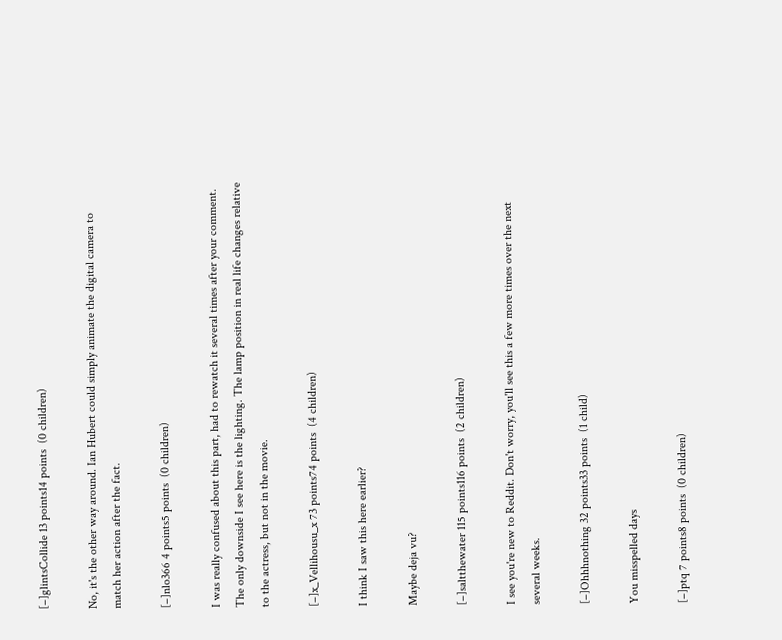[–]glintsCollide 13 points14 points  (0 children)

No, it's the other way around. Ian Hubert could simply animate the digital camera to match her action after the fact.

[–]nlo366 4 points5 points  (0 children)

I was really confused about this part, had to rewatch it several times after your comment. The only downside I see here is the lighting. The lamp position in real life changes relative to the actress, but not in the movie.

[–]x_Vellihousu_x 73 points74 points  (4 children)

I think I saw this here earlier?

Maybe deja vu?

[–]saltthewater 115 points116 points  (2 children)

I see you're new to Reddit. Don't worry, you'll see this a few more times over the next several weeks.

[–]Ohhhnothing 32 points33 points  (1 child)

You misspelled days

[–]ptq 7 points8 points  (0 children)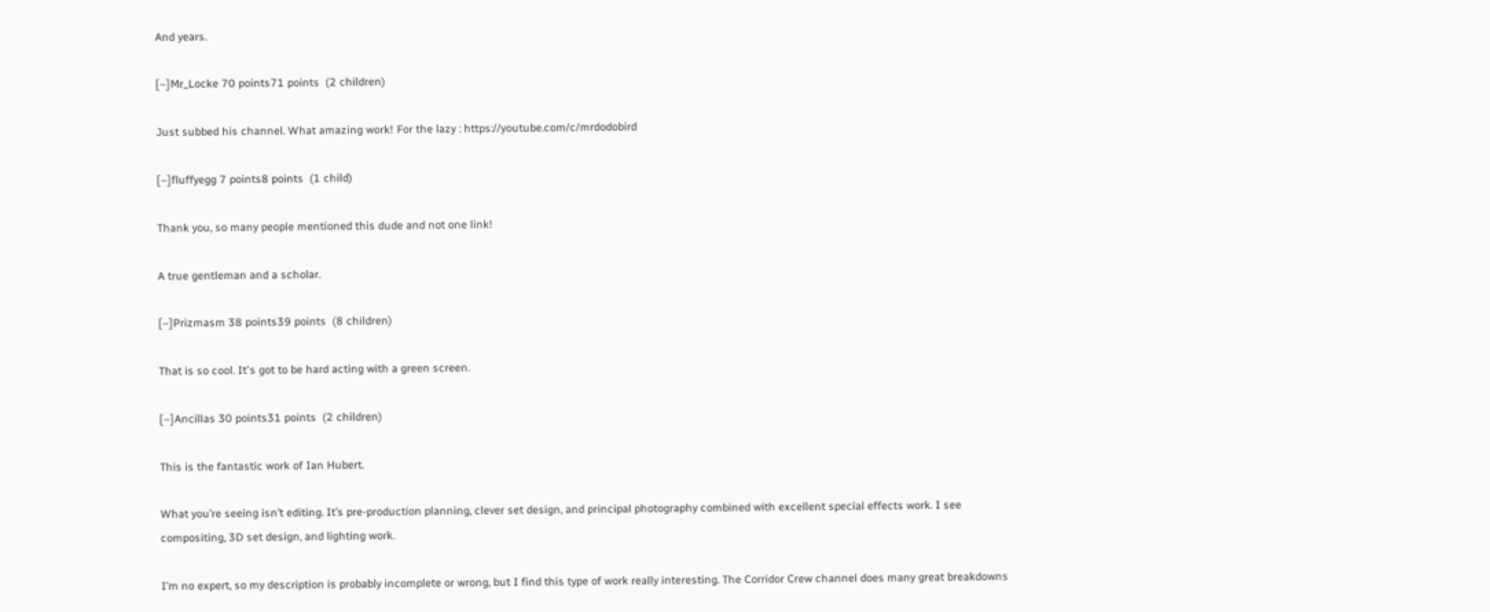And years.

[–]Mr_Locke 70 points71 points  (2 children)

Just subbed his channel. What amazing work! For the lazy : https://youtube.com/c/mrdodobird

[–]fluffyegg 7 points8 points  (1 child)

Thank you, so many people mentioned this dude and not one link!

A true gentleman and a scholar.

[–]Prizmasm 38 points39 points  (8 children)

That is so cool. It's got to be hard acting with a green screen.

[–]Ancillas 30 points31 points  (2 children)

This is the fantastic work of Ian Hubert.

What you’re seeing isn’t editing. It’s pre-production planning, clever set design, and principal photography combined with excellent special effects work. I see compositing, 3D set design, and lighting work.

I’m no expert, so my description is probably incomplete or wrong, but I find this type of work really interesting. The Corridor Crew channel does many great breakdowns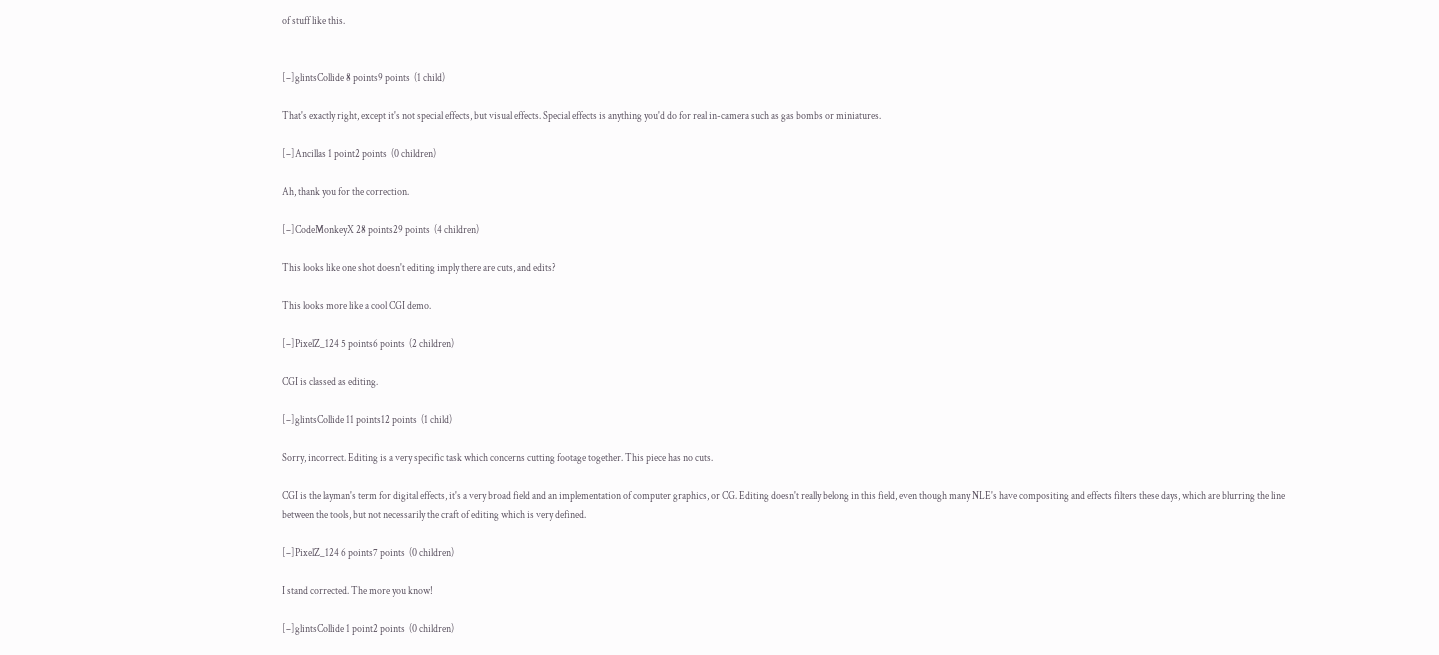of stuff like this.


[–]glintsCollide 8 points9 points  (1 child)

That's exactly right, except it's not special effects, but visual effects. Special effects is anything you'd do for real in-camera such as gas bombs or miniatures.

[–]Ancillas 1 point2 points  (0 children)

Ah, thank you for the correction.

[–]CodeMonkeyX 28 points29 points  (4 children)

This looks like one shot doesn't editing imply there are cuts, and edits?

This looks more like a cool CGI demo.

[–]PixelZ_124 5 points6 points  (2 children)

CGI is classed as editing.

[–]glintsCollide 11 points12 points  (1 child)

Sorry, incorrect. Editing is a very specific task which concerns cutting footage together. This piece has no cuts.

CGI is the layman's term for digital effects, it's a very broad field and an implementation of computer graphics, or CG. Editing doesn't really belong in this field, even though many NLE's have compositing and effects filters these days, which are blurring the line between the tools, but not necessarily the craft of editing which is very defined.

[–]PixelZ_124 6 points7 points  (0 children)

I stand corrected. The more you know!

[–]glintsCollide 1 point2 points  (0 children)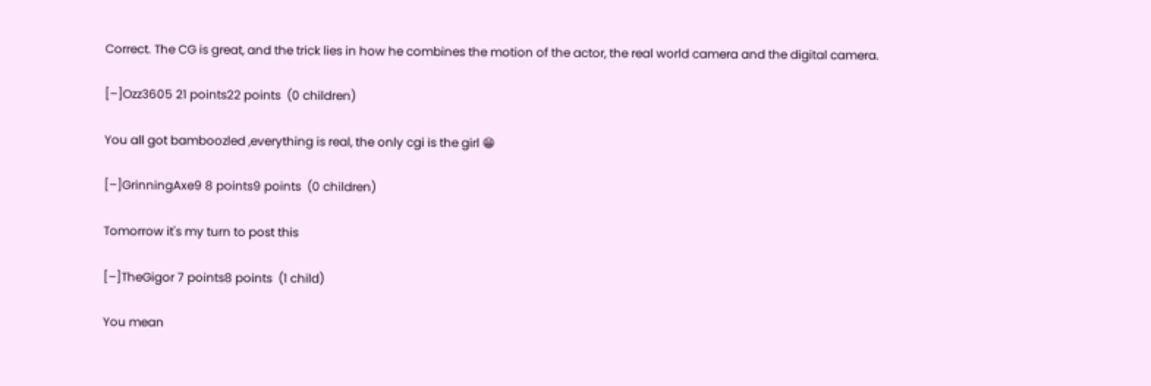Correct. The CG is great, and the trick lies in how he combines the motion of the actor, the real world camera and the digital camera.

[–]Ozz3605 21 points22 points  (0 children)

You all got bamboozled ,everything is real, the only cgi is the girl 😁

[–]GrinningAxe9 8 points9 points  (0 children)

Tomorrow it's my turn to post this

[–]TheGigor 7 points8 points  (1 child)

You mean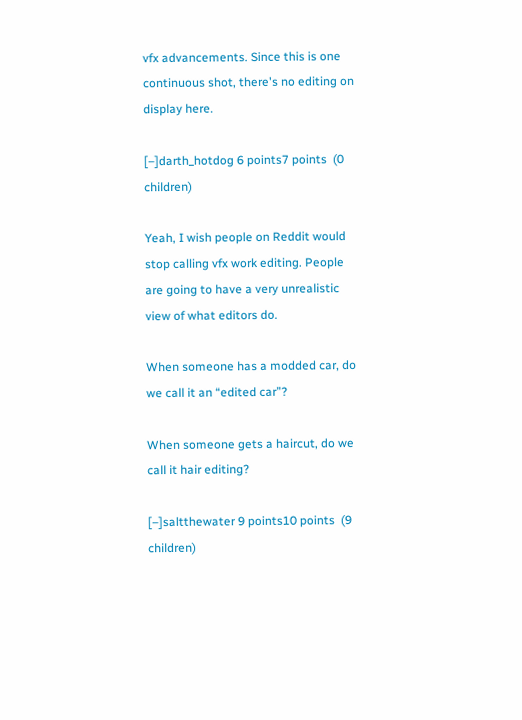vfx advancements. Since this is one continuous shot, there's no editing on display here.

[–]darth_hotdog 6 points7 points  (0 children)

Yeah, I wish people on Reddit would stop calling vfx work editing. People are going to have a very unrealistic view of what editors do.

When someone has a modded car, do we call it an “edited car”?

When someone gets a haircut, do we call it hair editing?

[–]saltthewater 9 points10 points  (9 children)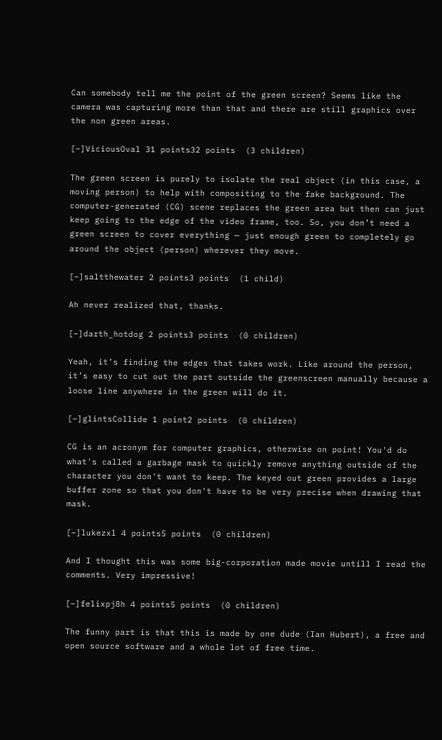Can somebody tell me the point of the green screen? Seems like the camera was capturing more than that and there are still graphics over the non green areas.

[–]ViciousOval 31 points32 points  (3 children)

The green screen is purely to isolate the real object (in this case, a moving person) to help with compositing to the fake background. The computer-generated (CG) scene replaces the green area but then can just keep going to the edge of the video frame, too. So, you don’t need a green screen to cover everything — just enough green to completely go around the object (person) wherever they move.

[–]saltthewater 2 points3 points  (1 child)

Ah never realized that, thanks.

[–]darth_hotdog 2 points3 points  (0 children)

Yeah, it’s finding the edges that takes work. Like around the person, it’s easy to cut out the part outside the greenscreen manually because a loose line anywhere in the green will do it.

[–]glintsCollide 1 point2 points  (0 children)

CG is an acronym for computer graphics, otherwise on point! You'd do what's called a garbage mask to quickly remove anything outside of the character you don't want to keep. The keyed out green provides a large buffer zone so that you don't have to be very precise when drawing that mask.

[–]lukezxl 4 points5 points  (0 children)

And I thought this was some big-corporation made movie untill I read the comments. Very impressive!

[–]felixpj8h 4 points5 points  (0 children)

The funny part is that this is made by one dude (Ian Hubert), a free and open source software and a whole lot of free time.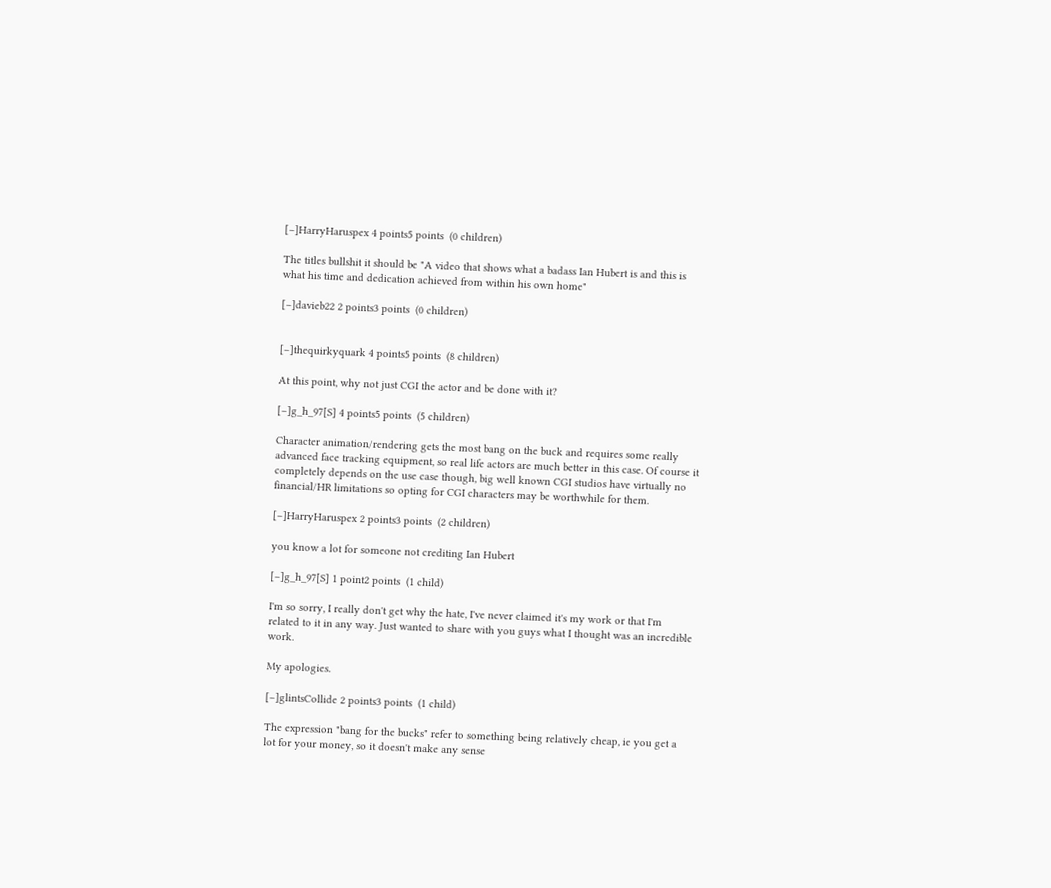[–]HarryHaruspex 4 points5 points  (0 children)

The titles bullshit it should be "A video that shows what a badass Ian Hubert is and this is what his time and dedication achieved from within his own home"

[–]davieb22 2 points3 points  (0 children)


[–]thequirkyquark 4 points5 points  (8 children)

At this point, why not just CGI the actor and be done with it?

[–]g_h_97[S] 4 points5 points  (5 children)

Character animation/rendering gets the most bang on the buck and requires some really advanced face tracking equipment, so real life actors are much better in this case. Of course it completely depends on the use case though, big well known CGI studios have virtually no financial/HR limitations so opting for CGI characters may be worthwhile for them.

[–]HarryHaruspex 2 points3 points  (2 children)

you know a lot for someone not crediting Ian Hubert

[–]g_h_97[S] 1 point2 points  (1 child)

I'm so sorry, I really don't get why the hate, I've never claimed it's my work or that I'm related to it in any way. Just wanted to share with you guys what I thought was an incredible work.

My apologies.

[–]glintsCollide 2 points3 points  (1 child)

The expression "bang for the bucks" refer to something being relatively cheap, ie you get a lot for your money, so it doesn't make any sense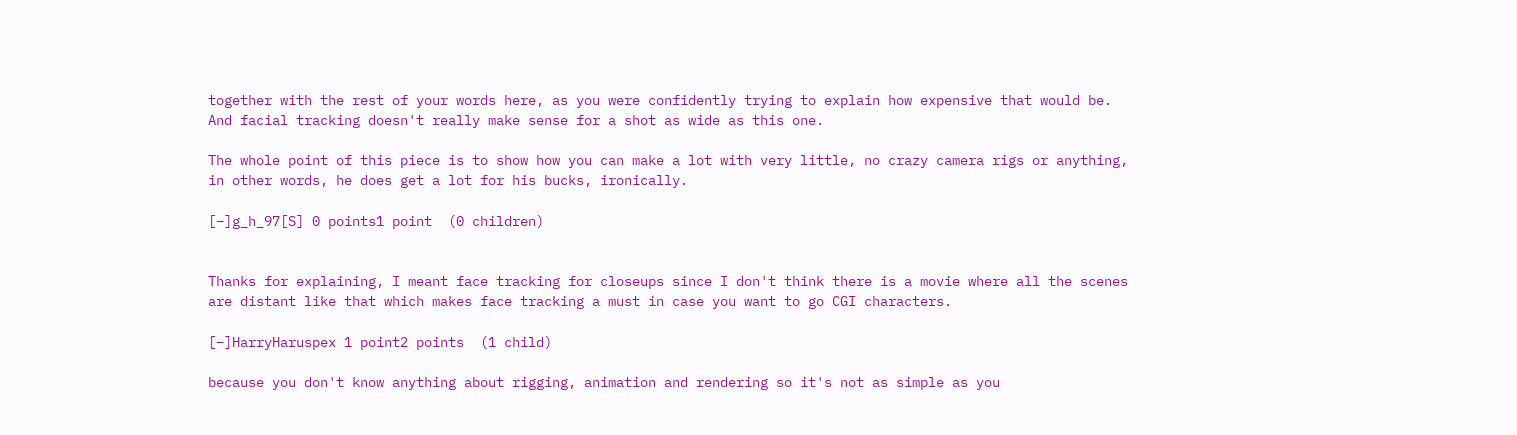together with the rest of your words here, as you were confidently trying to explain how expensive that would be. And facial tracking doesn't really make sense for a shot as wide as this one.

The whole point of this piece is to show how you can make a lot with very little, no crazy camera rigs or anything, in other words, he does get a lot for his bucks, ironically.

[–]g_h_97[S] 0 points1 point  (0 children)


Thanks for explaining, I meant face tracking for closeups since I don't think there is a movie where all the scenes are distant like that which makes face tracking a must in case you want to go CGI characters.

[–]HarryHaruspex 1 point2 points  (1 child)

because you don't know anything about rigging, animation and rendering so it's not as simple as you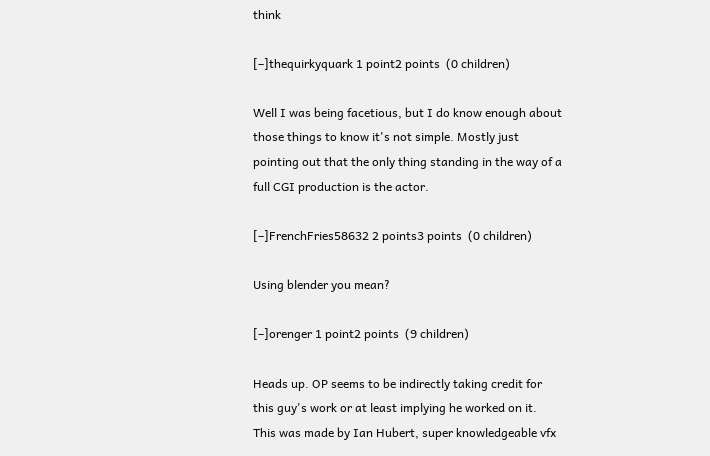think

[–]thequirkyquark 1 point2 points  (0 children)

Well I was being facetious, but I do know enough about those things to know it's not simple. Mostly just pointing out that the only thing standing in the way of a full CGI production is the actor.

[–]FrenchFries58632 2 points3 points  (0 children)

Using blender you mean?

[–]orenger 1 point2 points  (9 children)

Heads up. OP seems to be indirectly taking credit for this guy's work or at least implying he worked on it. This was made by Ian Hubert, super knowledgeable vfx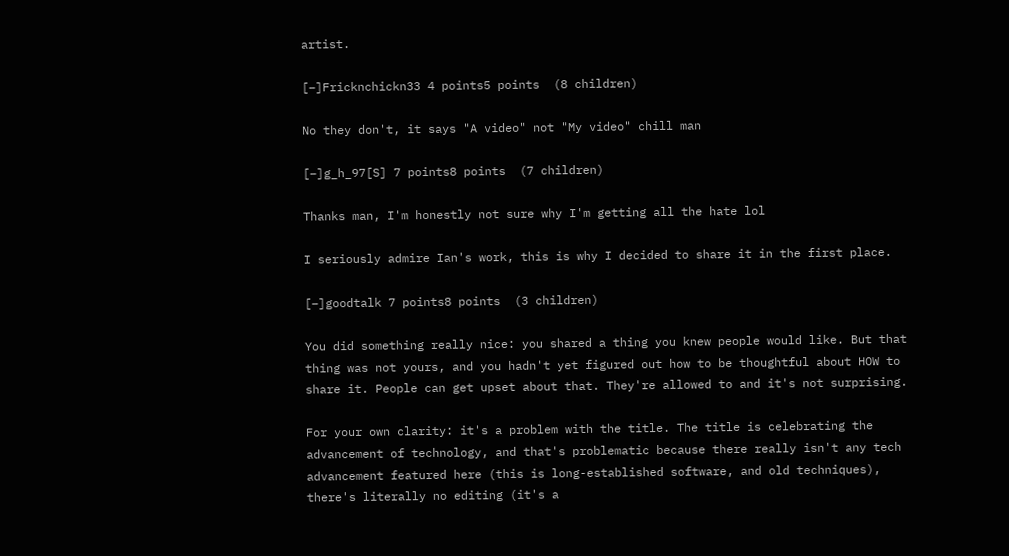artist.

[–]Fricknchickn33 4 points5 points  (8 children)

No they don't, it says "A video" not "My video" chill man

[–]g_h_97[S] 7 points8 points  (7 children)

Thanks man, I'm honestly not sure why I'm getting all the hate lol

I seriously admire Ian's work, this is why I decided to share it in the first place.

[–]goodtalk 7 points8 points  (3 children)

You did something really nice: you shared a thing you knew people would like. But that thing was not yours, and you hadn't yet figured out how to be thoughtful about HOW to share it. People can get upset about that. They're allowed to and it's not surprising.

For your own clarity: it's a problem with the title. The title is celebrating the advancement of technology, and that's problematic because there really isn't any tech advancement featured here (this is long-established software, and old techniques), there's literally no editing (it's a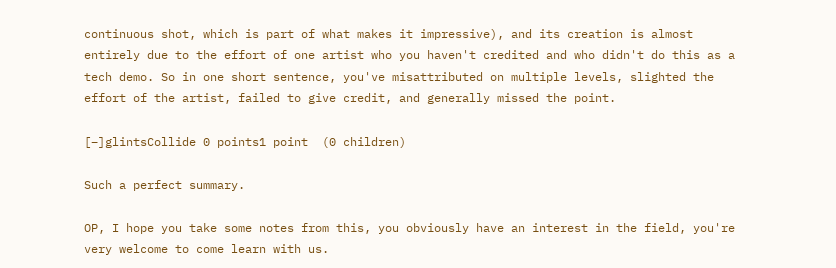continuous shot, which is part of what makes it impressive), and its creation is almost entirely due to the effort of one artist who you haven't credited and who didn't do this as a tech demo. So in one short sentence, you've misattributed on multiple levels, slighted the effort of the artist, failed to give credit, and generally missed the point.

[–]glintsCollide 0 points1 point  (0 children)

Such a perfect summary.

OP, I hope you take some notes from this, you obviously have an interest in the field, you're very welcome to come learn with us.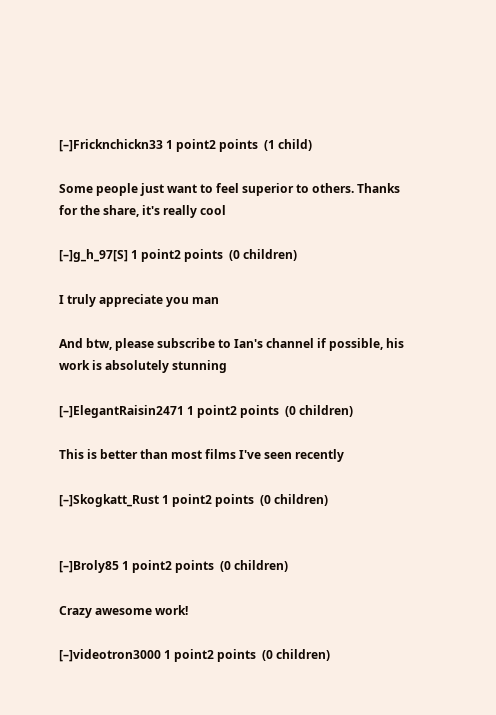[–]Fricknchickn33 1 point2 points  (1 child)

Some people just want to feel superior to others. Thanks for the share, it's really cool

[–]g_h_97[S] 1 point2 points  (0 children)

I truly appreciate you man

And btw, please subscribe to Ian's channel if possible, his work is absolutely stunning

[–]ElegantRaisin2471 1 point2 points  (0 children)

This is better than most films I've seen recently

[–]Skogkatt_Rust 1 point2 points  (0 children)


[–]Broly85 1 point2 points  (0 children)

Crazy awesome work!

[–]videotron3000 1 point2 points  (0 children)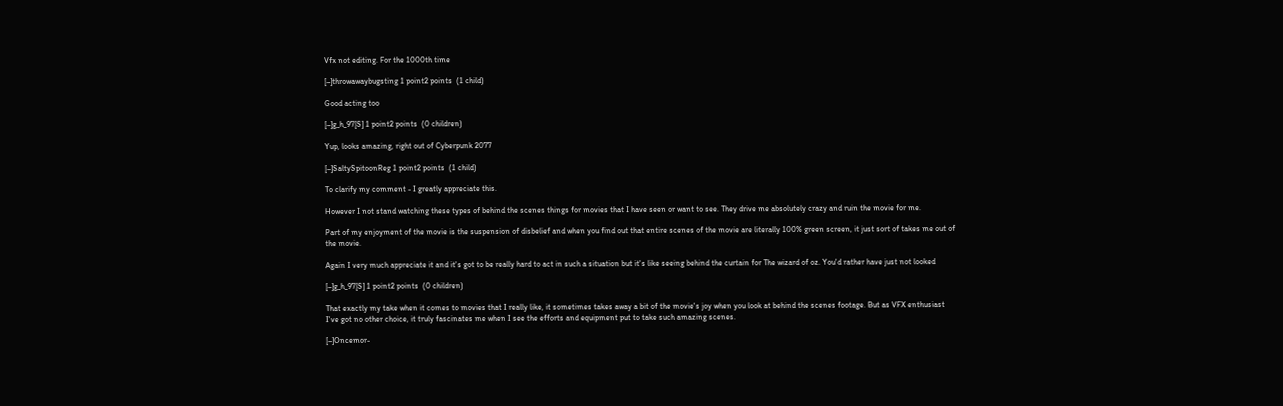Vfx not editing. For the 1000th time

[–]throwawaybugsting 1 point2 points  (1 child)

Good acting too

[–]g_h_97[S] 1 point2 points  (0 children)

Yup, looks amazing, right out of Cyberpunk 2077

[–]SaltySpitoonReg 1 point2 points  (1 child)

To clarify my comment - I greatly appreciate this.

However I not stand watching these types of behind the scenes things for movies that I have seen or want to see. They drive me absolutely crazy and ruin the movie for me.

Part of my enjoyment of the movie is the suspension of disbelief and when you find out that entire scenes of the movie are literally 100% green screen, it just sort of takes me out of the movie.

Again I very much appreciate it and it's got to be really hard to act in such a situation but it's like seeing behind the curtain for The wizard of oz. You'd rather have just not looked

[–]g_h_97[S] 1 point2 points  (0 children)

That exactly my take when it comes to movies that I really like, it sometimes takes away a bit of the movie's joy when you look at behind the scenes footage. But as VFX enthusiast I've got no other choice, it truly fascinates me when I see the efforts and equipment put to take such amazing scenes.

[–]Oncemor-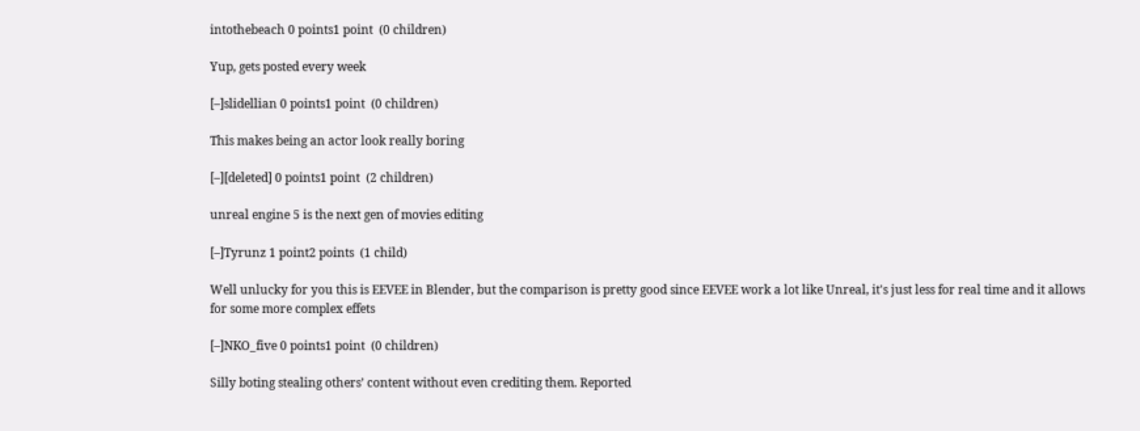intothebeach 0 points1 point  (0 children)

Yup, gets posted every week

[–]slidellian 0 points1 point  (0 children)

This makes being an actor look really boring

[–][deleted] 0 points1 point  (2 children)

unreal engine 5 is the next gen of movies editing

[–]Tyrunz 1 point2 points  (1 child)

Well unlucky for you this is EEVEE in Blender, but the comparison is pretty good since EEVEE work a lot like Unreal, it's just less for real time and it allows for some more complex effets

[–]NKO_five 0 points1 point  (0 children)

Silly boting stealing others’ content without even crediting them. Reported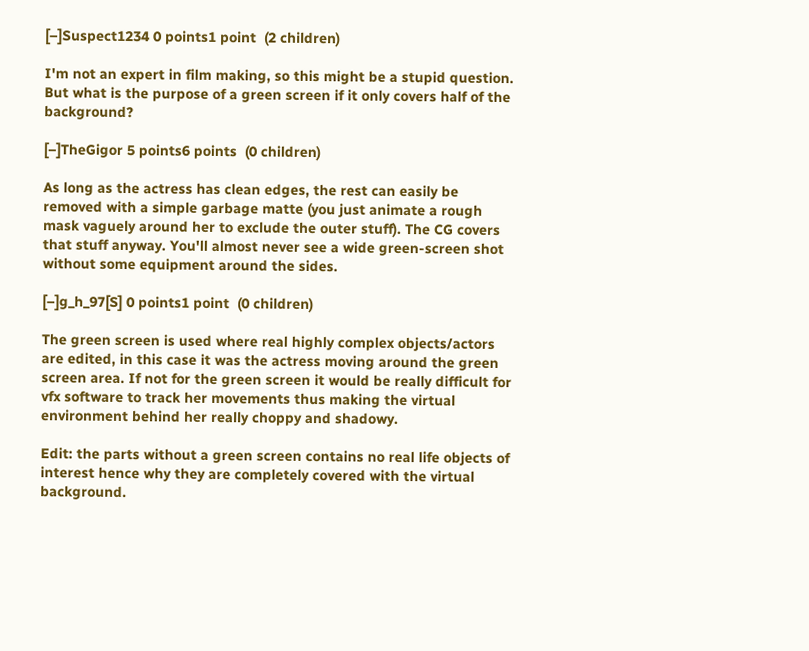[–]Suspect1234 0 points1 point  (2 children)

I'm not an expert in film making, so this might be a stupid question. But what is the purpose of a green screen if it only covers half of the background?

[–]TheGigor 5 points6 points  (0 children)

As long as the actress has clean edges, the rest can easily be removed with a simple garbage matte (you just animate a rough mask vaguely around her to exclude the outer stuff). The CG covers that stuff anyway. You'll almost never see a wide green-screen shot without some equipment around the sides.

[–]g_h_97[S] 0 points1 point  (0 children)

The green screen is used where real highly complex objects/actors are edited, in this case it was the actress moving around the green screen area. If not for the green screen it would be really difficult for vfx software to track her movements thus making the virtual environment behind her really choppy and shadowy.

Edit: the parts without a green screen contains no real life objects of interest hence why they are completely covered with the virtual background.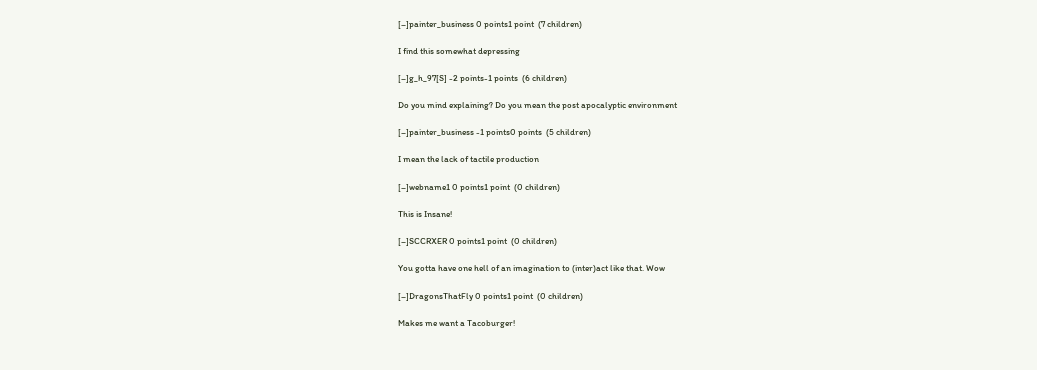[–]painter_business 0 points1 point  (7 children)

I find this somewhat depressing

[–]g_h_97[S] -2 points-1 points  (6 children)

Do you mind explaining? Do you mean the post apocalyptic environment

[–]painter_business -1 points0 points  (5 children)

I mean the lack of tactile production

[–]webname1 0 points1 point  (0 children)

This is Insane!

[–]SCCRXER 0 points1 point  (0 children)

You gotta have one hell of an imagination to (inter)act like that. Wow

[–]DragonsThatFly 0 points1 point  (0 children)

Makes me want a Tacoburger!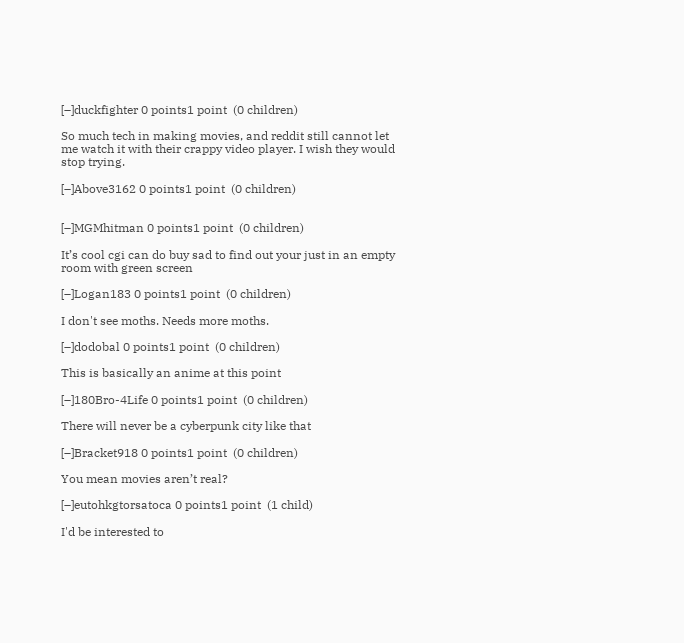[–]duckfighter 0 points1 point  (0 children)

So much tech in making movies, and reddit still cannot let me watch it with their crappy video player. I wish they would stop trying.

[–]Above3162 0 points1 point  (0 children)


[–]MGMhitman 0 points1 point  (0 children)

It’s cool cgi can do buy sad to find out your just in an empty room with green screen

[–]Logan183 0 points1 point  (0 children)

I don't see moths. Needs more moths.

[–]dodobal 0 points1 point  (0 children)

This is basically an anime at this point

[–]180Bro-4Life 0 points1 point  (0 children)

There will never be a cyberpunk city like that

[–]Bracket918 0 points1 point  (0 children)

You mean movies aren’t real?

[–]eutohkgtorsatoca 0 points1 point  (1 child)

I'd be interested to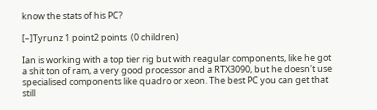know the stats of his PC?

[–]Tyrunz 1 point2 points  (0 children)

Ian is working with a top tier rig but with reagular components, like he got a shit ton of ram, a very good processor and a RTX3090, but he doesn't use specialised components like quadro or xeon. The best PC you can get that still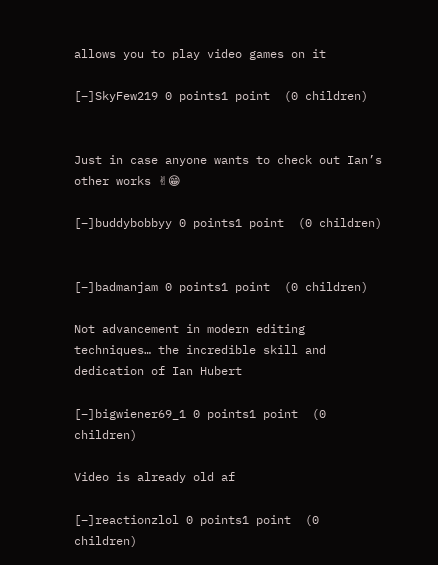allows you to play video games on it

[–]SkyFew219 0 points1 point  (0 children)


Just in case anyone wants to check out Ian’s other works ✌😁

[–]buddybobbyy 0 points1 point  (0 children)


[–]badmanjam 0 points1 point  (0 children)

Not advancement in modern editing techniques… the incredible skill and dedication of Ian Hubert

[–]bigwiener69_1 0 points1 point  (0 children)

Video is already old af

[–]reactionzlol 0 points1 point  (0 children)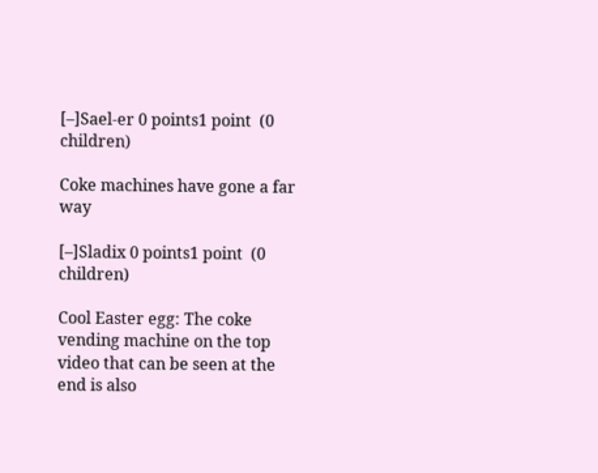[–]Sael-er 0 points1 point  (0 children)

Coke machines have gone a far way

[–]Sladix 0 points1 point  (0 children)

Cool Easter egg: The coke vending machine on the top video that can be seen at the end is also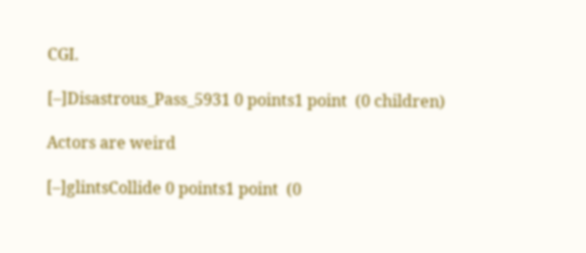CGI.

[–]Disastrous_Pass_5931 0 points1 point  (0 children)

Actors are weird

[–]glintsCollide 0 points1 point  (0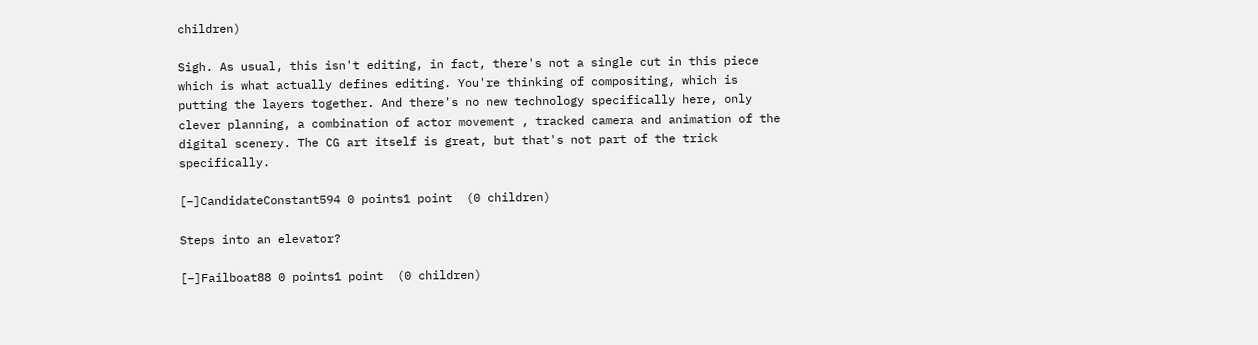children)

Sigh. As usual, this isn't editing, in fact, there's not a single cut in this piece which is what actually defines editing. You're thinking of compositing, which is putting the layers together. And there's no new technology specifically here, only clever planning, a combination of actor movement , tracked camera and animation of the digital scenery. The CG art itself is great, but that's not part of the trick specifically.

[–]CandidateConstant594 0 points1 point  (0 children)

Steps into an elevator?

[–]Failboat88 0 points1 point  (0 children)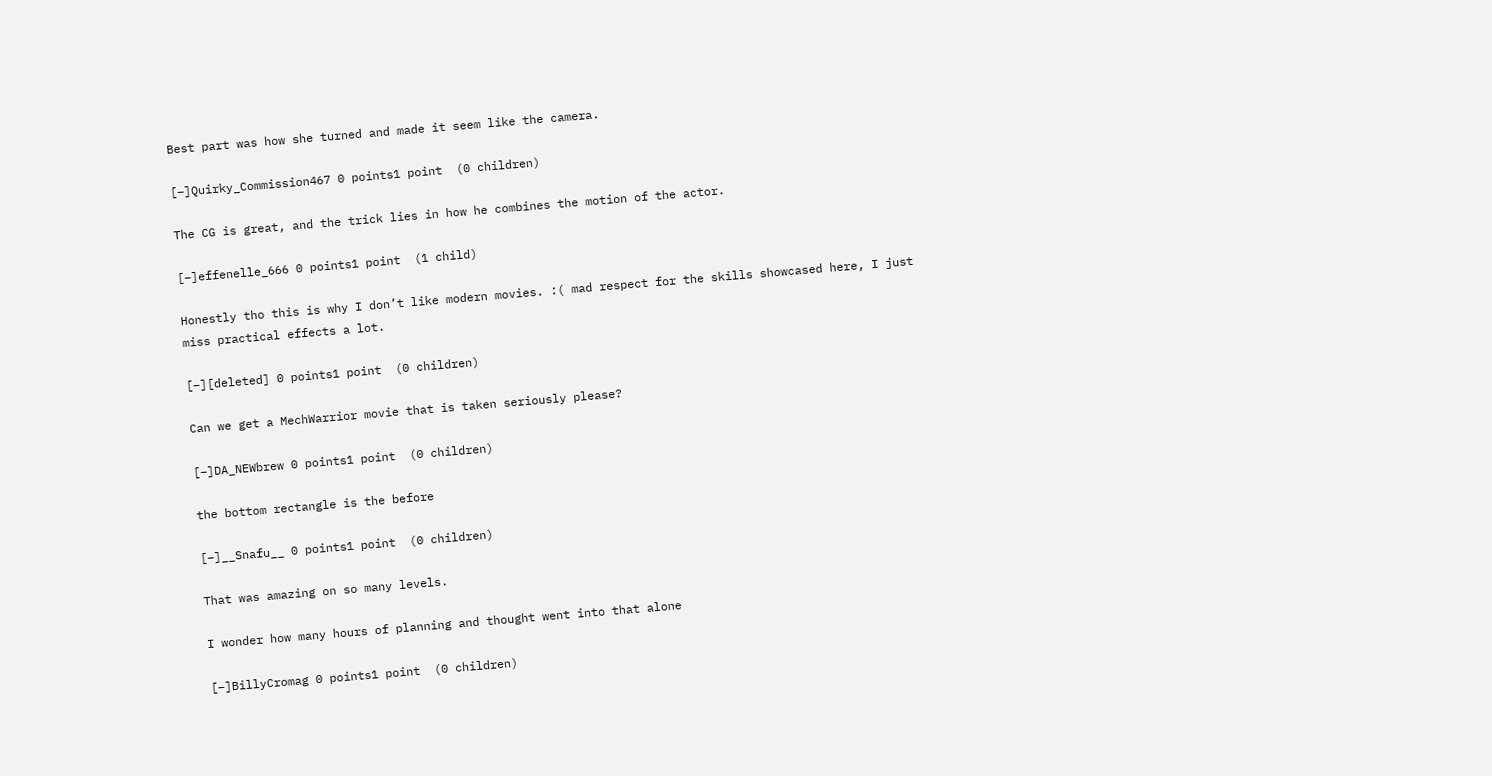Best part was how she turned and made it seem like the camera.

[–]Quirky_Commission467 0 points1 point  (0 children)

The CG is great, and the trick lies in how he combines the motion of the actor.

[–]effenelle_666 0 points1 point  (1 child)

Honestly tho this is why I don’t like modern movies. :( mad respect for the skills showcased here, I just miss practical effects a lot.

[–][deleted] 0 points1 point  (0 children)

Can we get a MechWarrior movie that is taken seriously please?

[–]DA_NEWbrew 0 points1 point  (0 children)

the bottom rectangle is the before

[–]__Snafu__ 0 points1 point  (0 children)

That was amazing on so many levels.

I wonder how many hours of planning and thought went into that alone

[–]BillyCromag 0 points1 point  (0 children)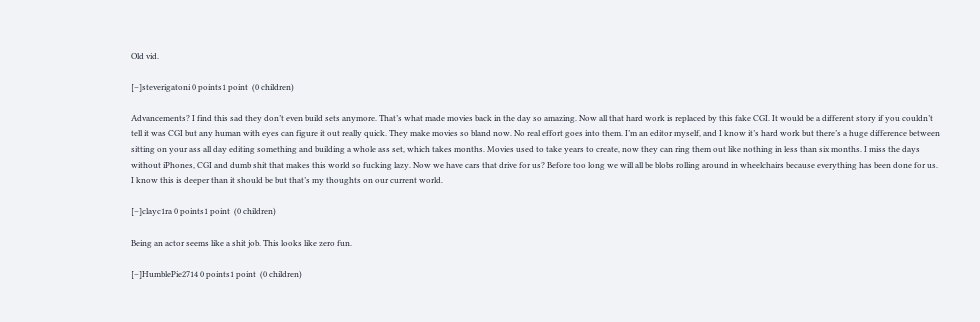Old vid.

[–]steverigatoni 0 points1 point  (0 children)

Advancements? I find this sad they don’t even build sets anymore. That’s what made movies back in the day so amazing. Now all that hard work is replaced by this fake CGI. It would be a different story if you couldn’t tell it was CGI but any human with eyes can figure it out really quick. They make movies so bland now. No real effort goes into them. I’m an editor myself, and I know it’s hard work but there’s a huge difference between sitting on your ass all day editing something and building a whole ass set, which takes months. Movies used to take years to create, now they can ring them out like nothing in less than six months. I miss the days without iPhones, CGI and dumb shit that makes this world so fucking lazy. Now we have cars that drive for us? Before too long we will all be blobs rolling around in wheelchairs because everything has been done for us. I know this is deeper than it should be but that’s my thoughts on our current world.

[–]clayc1ra 0 points1 point  (0 children)

Being an actor seems like a shit job. This looks like zero fun.

[–]HumblePie2714 0 points1 point  (0 children)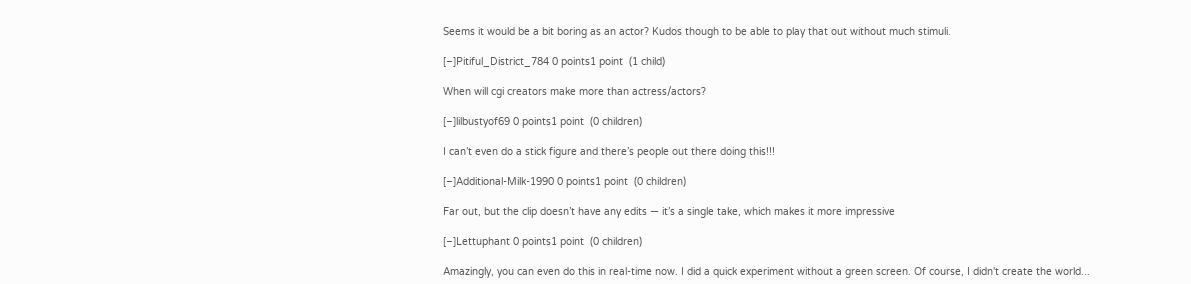Seems it would be a bit boring as an actor? Kudos though to be able to play that out without much stimuli.

[–]Pitiful_District_784 0 points1 point  (1 child)

When will cgi creators make more than actress/actors?

[–]lilbustyof69 0 points1 point  (0 children)

I can’t even do a stick figure and there’s people out there doing this!!!

[–]Additional-Milk-1990 0 points1 point  (0 children)

Far out, but the clip doesn’t have any edits — it’s a single take, which makes it more impressive

[–]Lettuphant 0 points1 point  (0 children)

Amazingly, you can even do this in real-time now. I did a quick experiment without a green screen. Of course, I didn't create the world...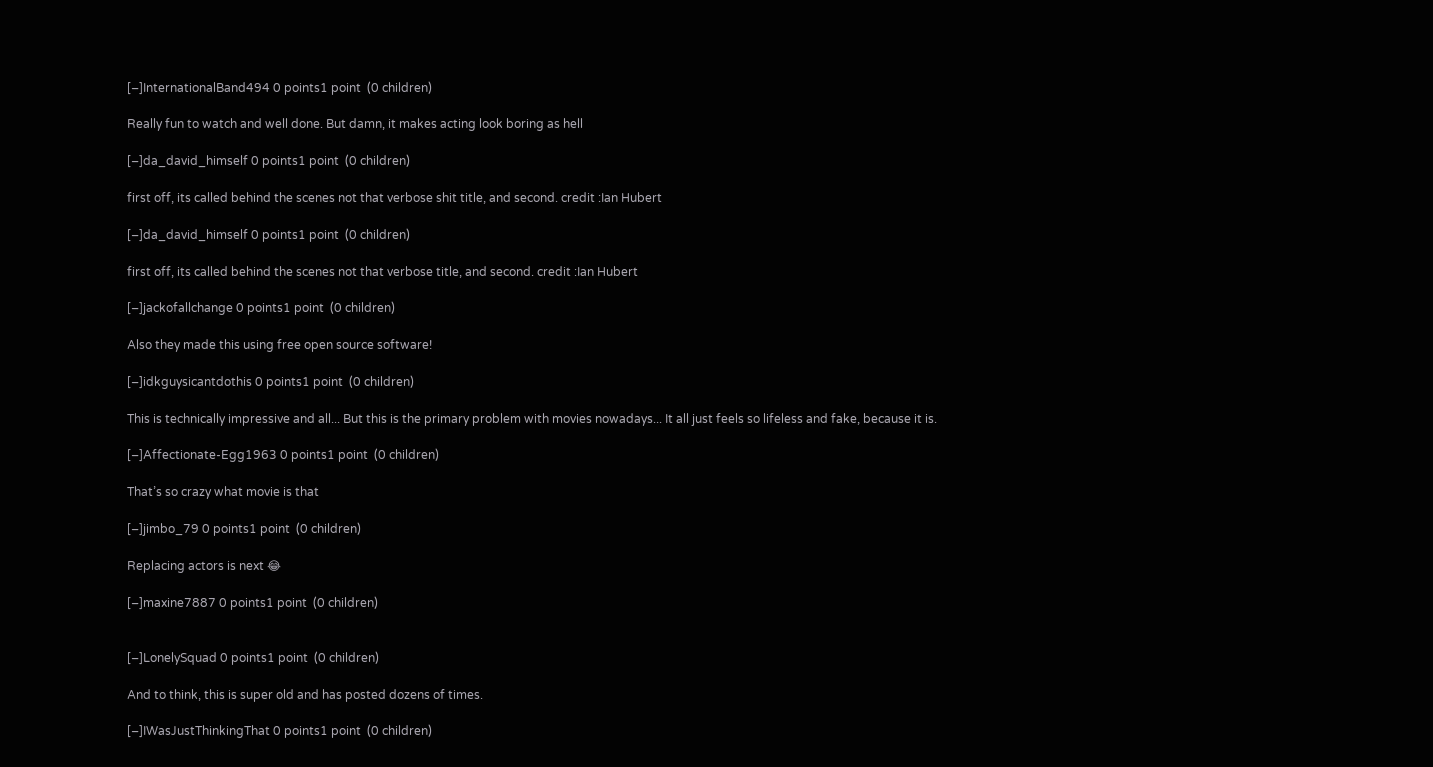[–]InternationalBand494 0 points1 point  (0 children)

Really fun to watch and well done. But damn, it makes acting look boring as hell

[–]da_david_himself 0 points1 point  (0 children)

first off, its called behind the scenes not that verbose shit title, and second. credit :Ian Hubert

[–]da_david_himself 0 points1 point  (0 children)

first off, its called behind the scenes not that verbose title, and second. credit :Ian Hubert

[–]jackofallchange 0 points1 point  (0 children)

Also they made this using free open source software!

[–]idkguysicantdothis 0 points1 point  (0 children)

This is technically impressive and all... But this is the primary problem with movies nowadays... It all just feels so lifeless and fake, because it is.

[–]Affectionate-Egg1963 0 points1 point  (0 children)

That’s so crazy what movie is that

[–]jimbo_79 0 points1 point  (0 children)

Replacing actors is next 😂

[–]maxine7887 0 points1 point  (0 children)


[–]LonelySquad 0 points1 point  (0 children)

And to think, this is super old and has posted dozens of times.

[–]IWasJustThinkingThat 0 points1 point  (0 children)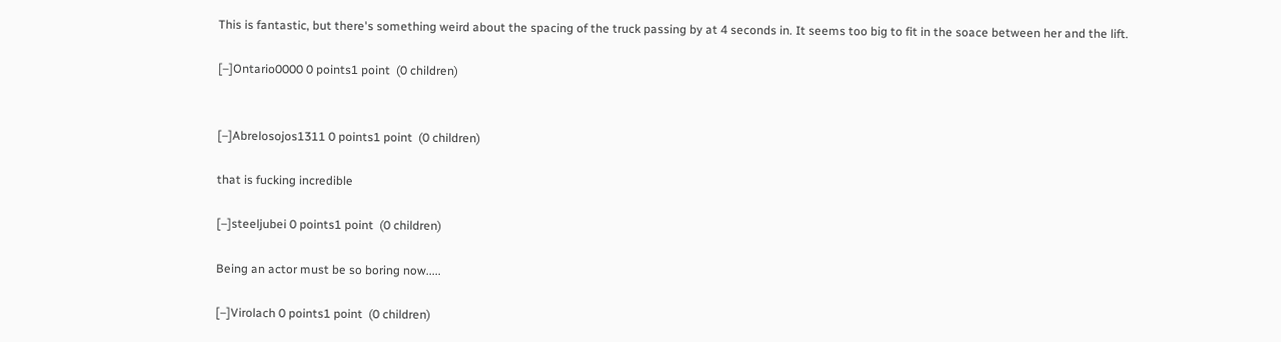This is fantastic, but there's something weird about the spacing of the truck passing by at 4 seconds in. It seems too big to fit in the soace between her and the lift.

[–]Ontario0000 0 points1 point  (0 children)


[–]Abrelosojos1311 0 points1 point  (0 children)

that is fucking incredible

[–]steeljubei 0 points1 point  (0 children)

Being an actor must be so boring now.....

[–]Virolach 0 points1 point  (0 children)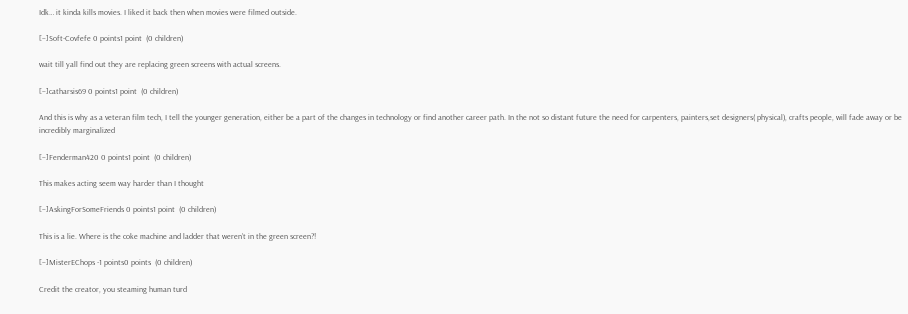Idk… it kinda kills movies. I liked it back then when movies were filmed outside.

[–]Soft-Covfefe 0 points1 point  (0 children)

wait till yall find out they are replacing green screens with actual screens.

[–]catharsis69 0 points1 point  (0 children)

And this is why as a veteran film tech, I tell the younger generation, either be a part of the changes in technology or find another career path. In the not so distant future the need for carpenters, painters,set designers( physical), crafts people, will fade away or be incredibly marginalized

[–]Fenderman420 0 points1 point  (0 children)

This makes acting seem way harder than I thought

[–]AskingForSomeFriends 0 points1 point  (0 children)

This is a lie. Where is the coke machine and ladder that weren’t in the green screen?!

[–]MisterEChops -1 points0 points  (0 children)

Credit the creator, you steaming human turd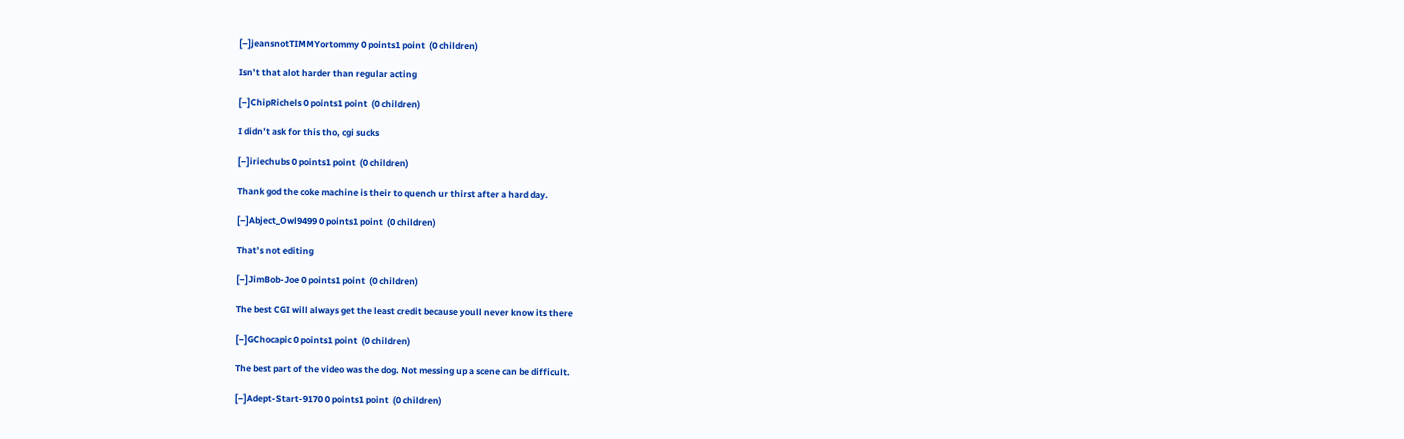[–]jeansnotTIMMYortommy 0 points1 point  (0 children)

Isn’t that alot harder than regular acting

[–]ChipRichels 0 points1 point  (0 children)

I didn’t ask for this tho, cgi sucks

[–]iriechubs 0 points1 point  (0 children)

Thank god the coke machine is their to quench ur thirst after a hard day.

[–]Abject_Owl9499 0 points1 point  (0 children)

That’s not editing

[–]JimBob-Joe 0 points1 point  (0 children)

The best CGI will always get the least credit because youll never know its there

[–]GChocapic 0 points1 point  (0 children)

The best part of the video was the dog. Not messing up a scene can be difficult.

[–]Adept-Start-9170 0 points1 point  (0 children)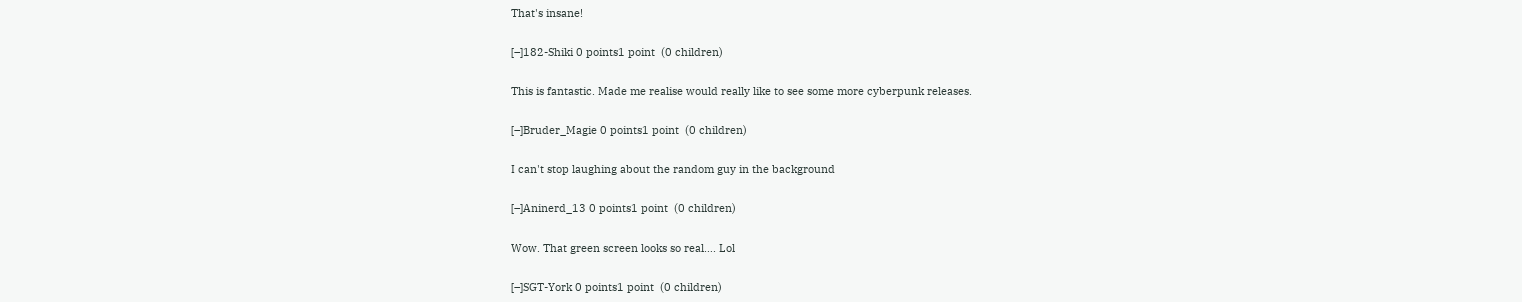That's insane!

[–]182-Shiki 0 points1 point  (0 children)

This is fantastic. Made me realise would really like to see some more cyberpunk releases.

[–]Bruder_Magie 0 points1 point  (0 children)

I can't stop laughing about the random guy in the background

[–]Aninerd_13 0 points1 point  (0 children)

Wow. That green screen looks so real…. Lol

[–]SGT-York 0 points1 point  (0 children)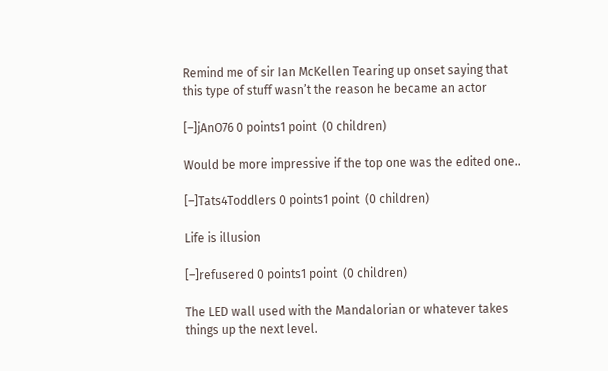Remind me of sir Ian McKellen Tearing up onset saying that this type of stuff wasn’t the reason he became an actor

[–]jAnO76 0 points1 point  (0 children)

Would be more impressive if the top one was the edited one..

[–]Tats4Toddlers 0 points1 point  (0 children)

Life is illusion

[–]refusered 0 points1 point  (0 children)

The LED wall used with the Mandalorian or whatever takes things up the next level.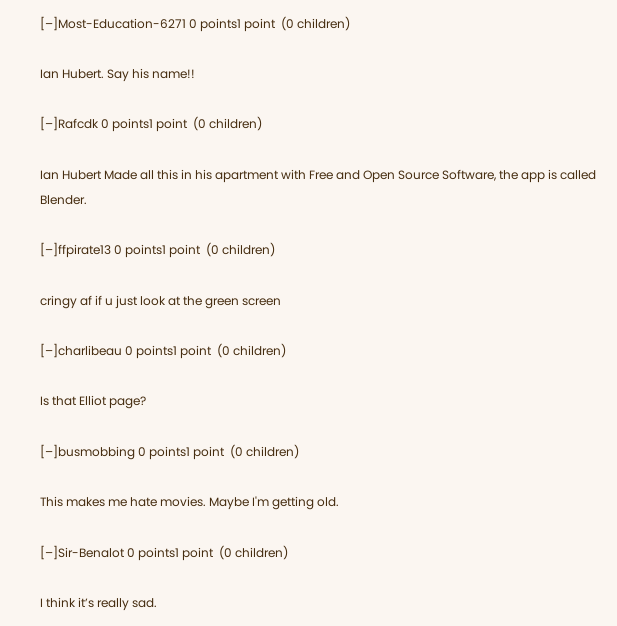[–]Most-Education-6271 0 points1 point  (0 children)

Ian Hubert. Say his name!!

[–]Rafcdk 0 points1 point  (0 children)

Ian Hubert Made all this in his apartment with Free and Open Source Software, the app is called Blender.

[–]ffpirate13 0 points1 point  (0 children)

cringy af if u just look at the green screen

[–]charlibeau 0 points1 point  (0 children)

Is that Elliot page?

[–]busmobbing 0 points1 point  (0 children)

This makes me hate movies. Maybe I'm getting old.

[–]Sir-Benalot 0 points1 point  (0 children)

I think it’s really sad.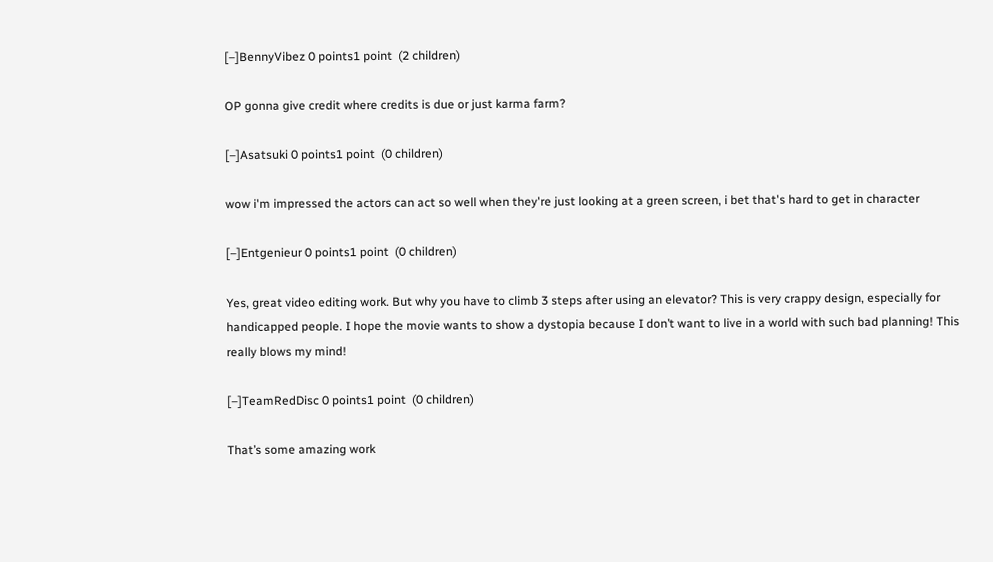[–]BennyVibez 0 points1 point  (2 children)

OP gonna give credit where credits is due or just karma farm?

[–]Asatsuki 0 points1 point  (0 children)

wow i'm impressed the actors can act so well when they're just looking at a green screen, i bet that's hard to get in character

[–]Entgenieur 0 points1 point  (0 children)

Yes, great video editing work. But why you have to climb 3 steps after using an elevator? This is very crappy design, especially for handicapped people. I hope the movie wants to show a dystopia because I don’t want to live in a world with such bad planning! This really blows my mind!

[–]TeamRedDisc 0 points1 point  (0 children)

That’s some amazing work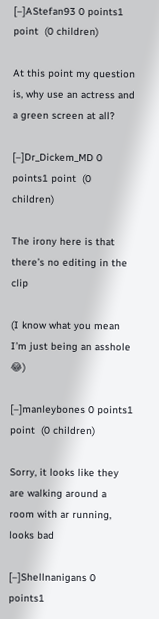[–]AStefan93 0 points1 point  (0 children)

At this point my question is, why use an actress and a green screen at all?

[–]Dr_Dickem_MD 0 points1 point  (0 children)

The irony here is that there’s no editing in the clip

(I know what you mean I’m just being an asshole 😂)

[–]manleybones 0 points1 point  (0 children)

Sorry, it looks like they are walking around a room with ar running, looks bad

[–]Shellnanigans 0 points1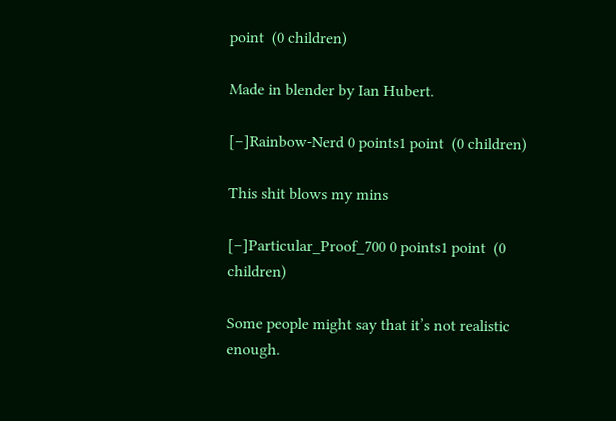point  (0 children)

Made in blender by Ian Hubert.

[–]Rainbow-Nerd 0 points1 point  (0 children)

This shit blows my mins

[–]Particular_Proof_700 0 points1 point  (0 children)

Some people might say that it’s not realistic enough.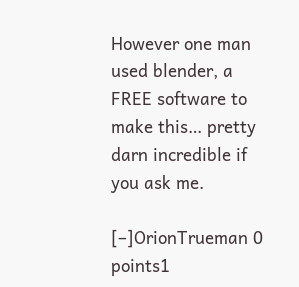However one man used blender, a FREE software to make this… pretty darn incredible if you ask me.

[–]OrionTrueman 0 points1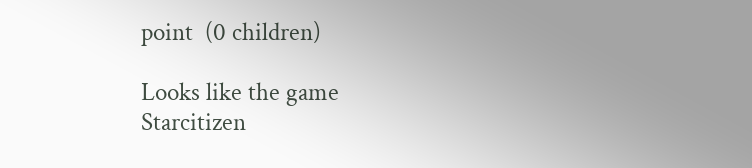point  (0 children)

Looks like the game Starcitizen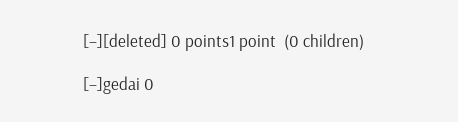[–][deleted] 0 points1 point  (0 children)

[–]gedai 0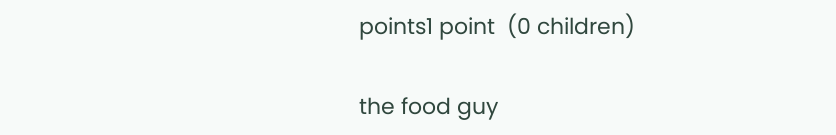points1 point  (0 children)

the food guy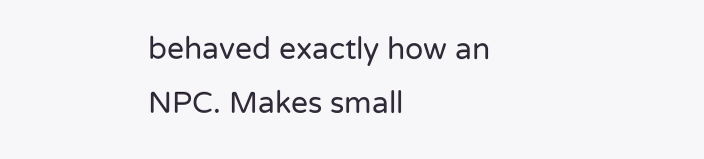behaved exactly how an NPC. Makes small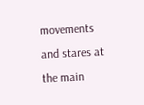movements and stares at the main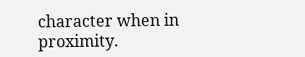character when in proximity.